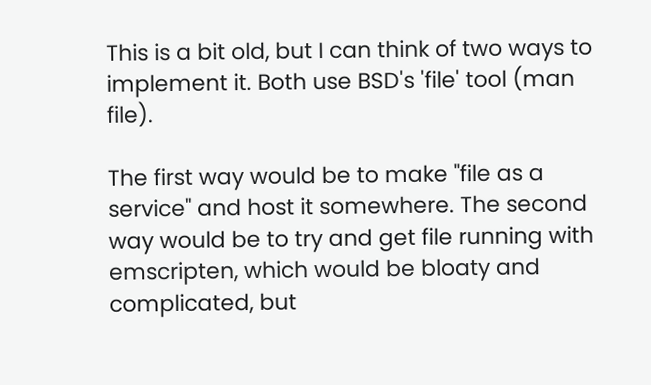This is a bit old, but I can think of two ways to implement it. Both use BSD's 'file' tool (man file).

The first way would be to make "file as a service" and host it somewhere. The second way would be to try and get file running with emscripten, which would be bloaty and complicated, but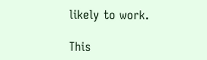likely to work.

This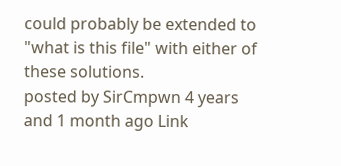could probably be extended to "what is this file" with either of these solutions.
posted by SirCmpwn 4 years and 1 month ago Link